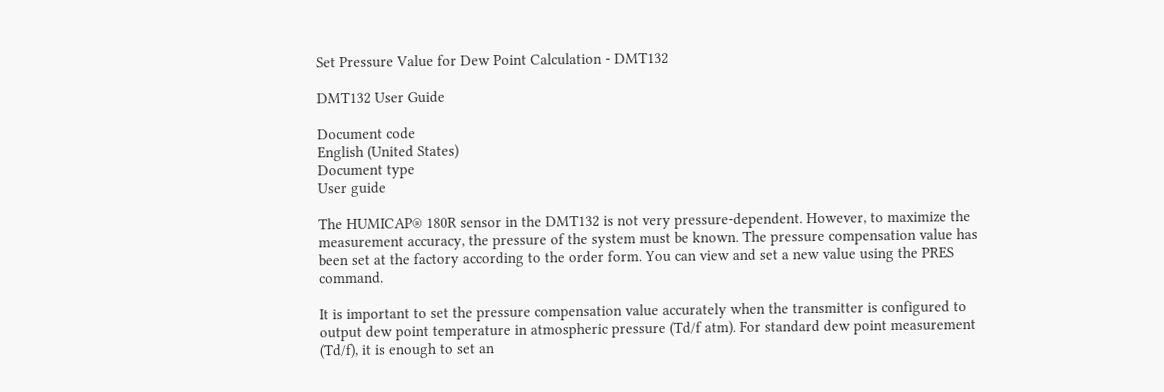Set Pressure Value for Dew Point Calculation - DMT132

DMT132 User Guide

Document code
English (United States)
Document type
User guide

The HUMICAP® 180R sensor in the DMT132 is not very pressure-dependent. However, to maximize the measurement accuracy, the pressure of the system must be known. The pressure compensation value has been set at the factory according to the order form. You can view and set a new value using the PRES command.

It is important to set the pressure compensation value accurately when the transmitter is configured to output dew point temperature in atmospheric pressure (Td/f atm). For standard dew point measurement (Td/f), it is enough to set an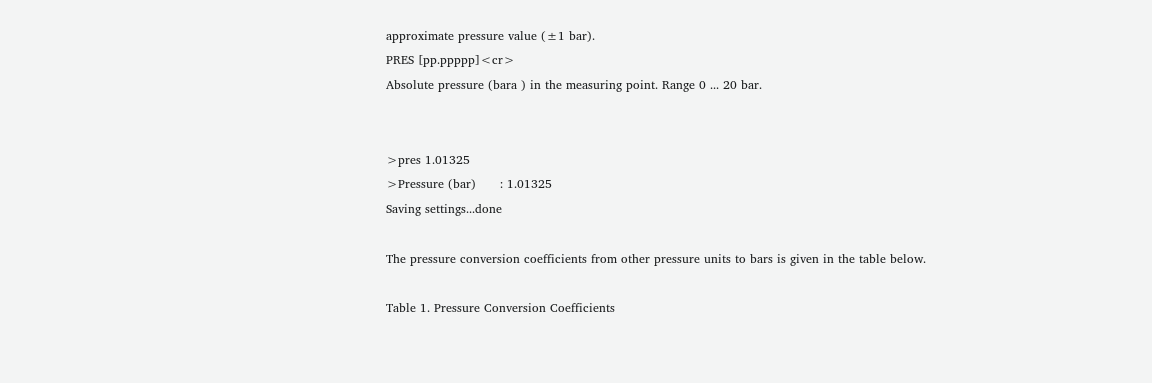approximate pressure value (±1 bar).
PRES [pp.ppppp]<cr>
Absolute pressure (bara ) in the measuring point. Range 0 ... 20 bar.


>pres 1.01325
>Pressure (bar)      : 1.01325
Saving settings...done

The pressure conversion coefficients from other pressure units to bars is given in the table below.

Table 1. Pressure Conversion Coefficients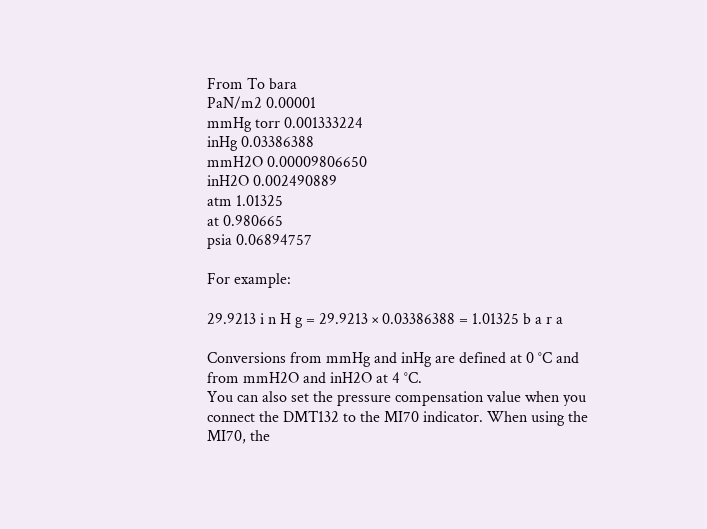From To bara
PaN/m2 0.00001
mmHg torr 0.001333224
inHg 0.03386388
mmH2O 0.00009806650
inH2O 0.002490889
atm 1.01325
at 0.980665
psia 0.06894757

For example:

29.9213 i n H g = 29.9213 × 0.03386388 = 1.01325 b a r a

Conversions from mmHg and inHg are defined at 0 °C and from mmH2O and inH2O at 4 °C.
You can also set the pressure compensation value when you connect the DMT132 to the MI70 indicator. When using the MI70, the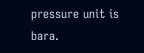pressure unit is bara.